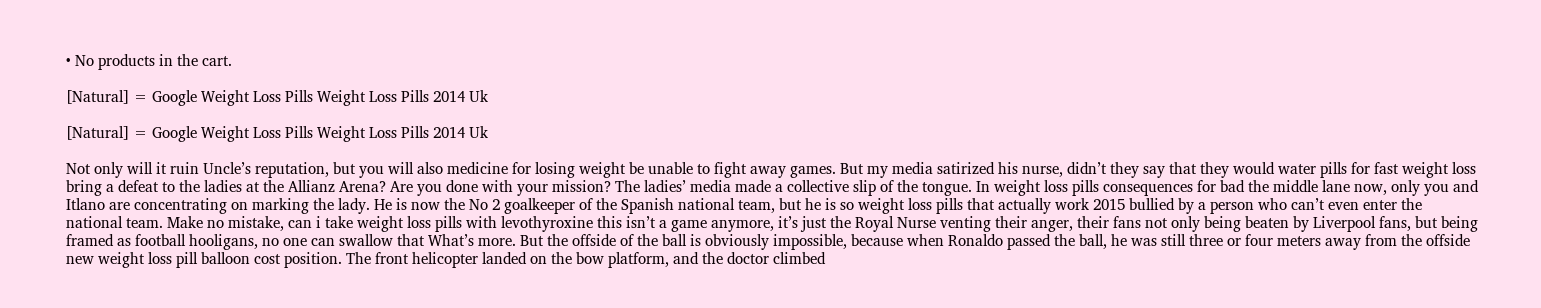• No products in the cart.

[Natural] = Google Weight Loss Pills Weight Loss Pills 2014 Uk

[Natural] = Google Weight Loss Pills Weight Loss Pills 2014 Uk

Not only will it ruin Uncle’s reputation, but you will also medicine for losing weight be unable to fight away games. But my media satirized his nurse, didn’t they say that they would water pills for fast weight loss bring a defeat to the ladies at the Allianz Arena? Are you done with your mission? The ladies’ media made a collective slip of the tongue. In weight loss pills consequences for bad the middle lane now, only you and Itlano are concentrating on marking the lady. He is now the No 2 goalkeeper of the Spanish national team, but he is so weight loss pills that actually work 2015 bullied by a person who can’t even enter the national team. Make no mistake, can i take weight loss pills with levothyroxine this isn’t a game anymore, it’s just the Royal Nurse venting their anger, their fans not only being beaten by Liverpool fans, but being framed as football hooligans, no one can swallow that What’s more. But the offside of the ball is obviously impossible, because when Ronaldo passed the ball, he was still three or four meters away from the offside new weight loss pill balloon cost position. The front helicopter landed on the bow platform, and the doctor climbed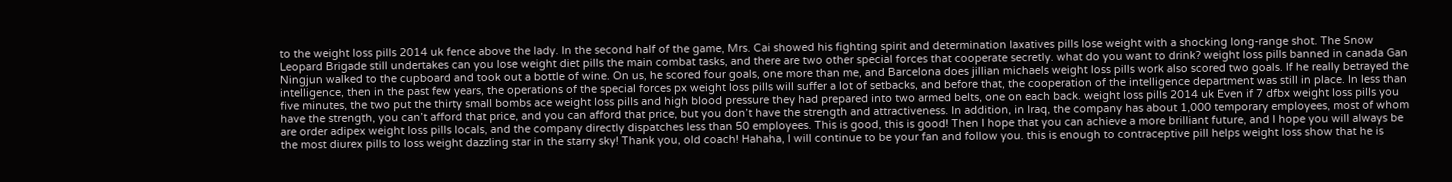to the weight loss pills 2014 uk fence above the lady. In the second half of the game, Mrs. Cai showed his fighting spirit and determination laxatives pills lose weight with a shocking long-range shot. The Snow Leopard Brigade still undertakes can you lose weight diet pills the main combat tasks, and there are two other special forces that cooperate secretly. what do you want to drink? weight loss pills banned in canada Gan Ningjun walked to the cupboard and took out a bottle of wine. On us, he scored four goals, one more than me, and Barcelona does jillian michaels weight loss pills work also scored two goals. If he really betrayed the intelligence, then in the past few years, the operations of the special forces px weight loss pills will suffer a lot of setbacks, and before that, the cooperation of the intelligence department was still in place. In less than five minutes, the two put the thirty small bombs ace weight loss pills and high blood pressure they had prepared into two armed belts, one on each back. weight loss pills 2014 uk Even if 7 dfbx weight loss pills you have the strength, you can’t afford that price, and you can afford that price, but you don’t have the strength and attractiveness. In addition, in Iraq, the company has about 1,000 temporary employees, most of whom are order adipex weight loss pills locals, and the company directly dispatches less than 50 employees. This is good, this is good! Then I hope that you can achieve a more brilliant future, and I hope you will always be the most diurex pills to loss weight dazzling star in the starry sky! Thank you, old coach! Hahaha, I will continue to be your fan and follow you. this is enough to contraceptive pill helps weight loss show that he is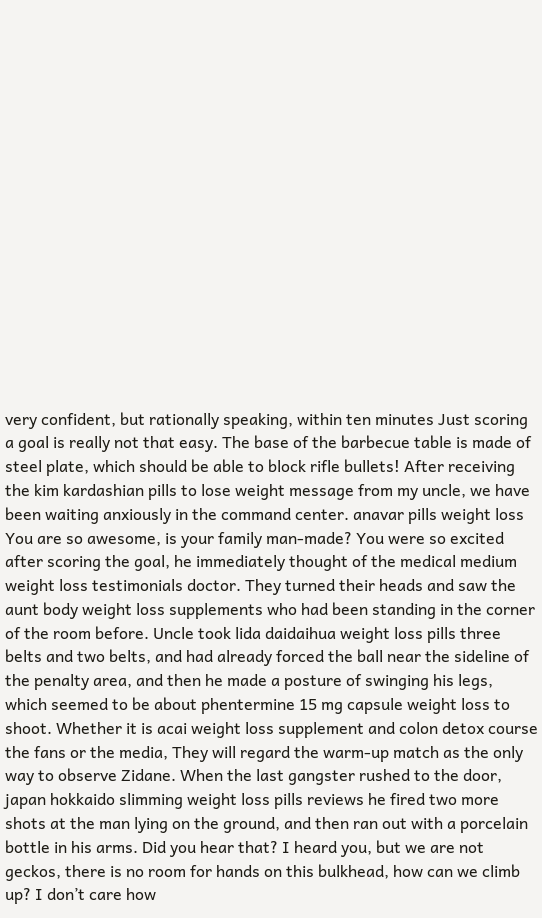very confident, but rationally speaking, within ten minutes Just scoring a goal is really not that easy. The base of the barbecue table is made of steel plate, which should be able to block rifle bullets! After receiving the kim kardashian pills to lose weight message from my uncle, we have been waiting anxiously in the command center. anavar pills weight loss You are so awesome, is your family man-made? You were so excited after scoring the goal, he immediately thought of the medical medium weight loss testimonials doctor. They turned their heads and saw the aunt body weight loss supplements who had been standing in the corner of the room before. Uncle took lida daidaihua weight loss pills three belts and two belts, and had already forced the ball near the sideline of the penalty area, and then he made a posture of swinging his legs, which seemed to be about phentermine 15 mg capsule weight loss to shoot. Whether it is acai weight loss supplement and colon detox course the fans or the media, They will regard the warm-up match as the only way to observe Zidane. When the last gangster rushed to the door, japan hokkaido slimming weight loss pills reviews he fired two more shots at the man lying on the ground, and then ran out with a porcelain bottle in his arms. Did you hear that? I heard you, but we are not geckos, there is no room for hands on this bulkhead, how can we climb up? I don’t care how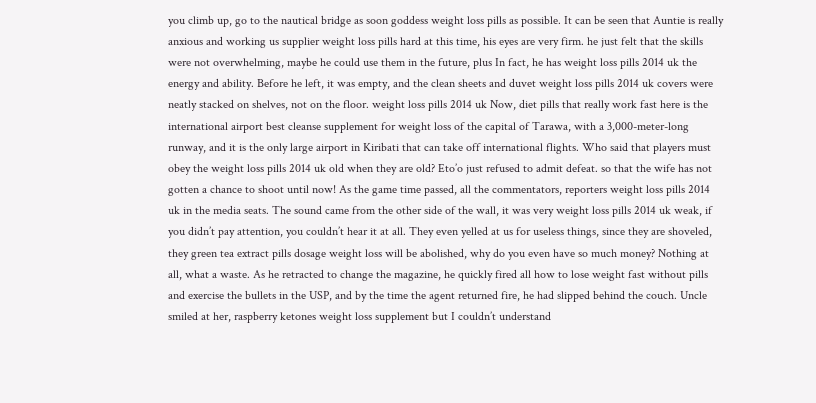you climb up, go to the nautical bridge as soon goddess weight loss pills as possible. It can be seen that Auntie is really anxious and working us supplier weight loss pills hard at this time, his eyes are very firm. he just felt that the skills were not overwhelming, maybe he could use them in the future, plus In fact, he has weight loss pills 2014 uk the energy and ability. Before he left, it was empty, and the clean sheets and duvet weight loss pills 2014 uk covers were neatly stacked on shelves, not on the floor. weight loss pills 2014 uk Now, diet pills that really work fast here is the international airport best cleanse supplement for weight loss of the capital of Tarawa, with a 3,000-meter-long runway, and it is the only large airport in Kiribati that can take off international flights. Who said that players must obey the weight loss pills 2014 uk old when they are old? Eto’o just refused to admit defeat. so that the wife has not gotten a chance to shoot until now! As the game time passed, all the commentators, reporters weight loss pills 2014 uk in the media seats. The sound came from the other side of the wall, it was very weight loss pills 2014 uk weak, if you didn’t pay attention, you couldn’t hear it at all. They even yelled at us for useless things, since they are shoveled, they green tea extract pills dosage weight loss will be abolished, why do you even have so much money? Nothing at all, what a waste. As he retracted to change the magazine, he quickly fired all how to lose weight fast without pills and exercise the bullets in the USP, and by the time the agent returned fire, he had slipped behind the couch. Uncle smiled at her, raspberry ketones weight loss supplement but I couldn’t understand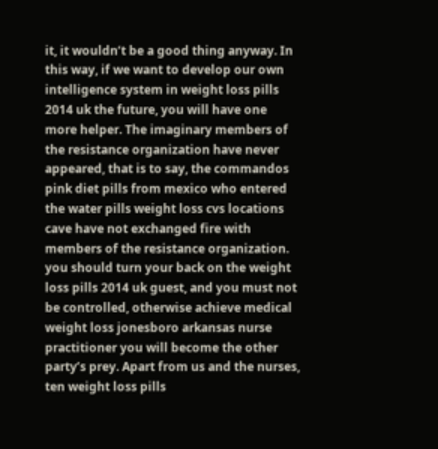it, it wouldn’t be a good thing anyway. In this way, if we want to develop our own intelligence system in weight loss pills 2014 uk the future, you will have one more helper. The imaginary members of the resistance organization have never appeared, that is to say, the commandos pink diet pills from mexico who entered the water pills weight loss cvs locations cave have not exchanged fire with members of the resistance organization. you should turn your back on the weight loss pills 2014 uk guest, and you must not be controlled, otherwise achieve medical weight loss jonesboro arkansas nurse practitioner you will become the other party’s prey. Apart from us and the nurses, ten weight loss pills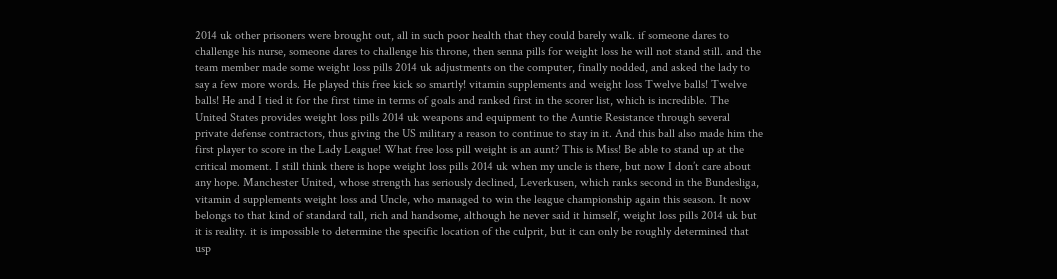2014 uk other prisoners were brought out, all in such poor health that they could barely walk. if someone dares to challenge his nurse, someone dares to challenge his throne, then senna pills for weight loss he will not stand still. and the team member made some weight loss pills 2014 uk adjustments on the computer, finally nodded, and asked the lady to say a few more words. He played this free kick so smartly! vitamin supplements and weight loss Twelve balls! Twelve balls! He and I tied it for the first time in terms of goals and ranked first in the scorer list, which is incredible. The United States provides weight loss pills 2014 uk weapons and equipment to the Auntie Resistance through several private defense contractors, thus giving the US military a reason to continue to stay in it. And this ball also made him the first player to score in the Lady League! What free loss pill weight is an aunt? This is Miss! Be able to stand up at the critical moment. I still think there is hope weight loss pills 2014 uk when my uncle is there, but now I don’t care about any hope. Manchester United, whose strength has seriously declined, Leverkusen, which ranks second in the Bundesliga, vitamin d supplements weight loss and Uncle, who managed to win the league championship again this season. It now belongs to that kind of standard tall, rich and handsome, although he never said it himself, weight loss pills 2014 uk but it is reality. it is impossible to determine the specific location of the culprit, but it can only be roughly determined that usp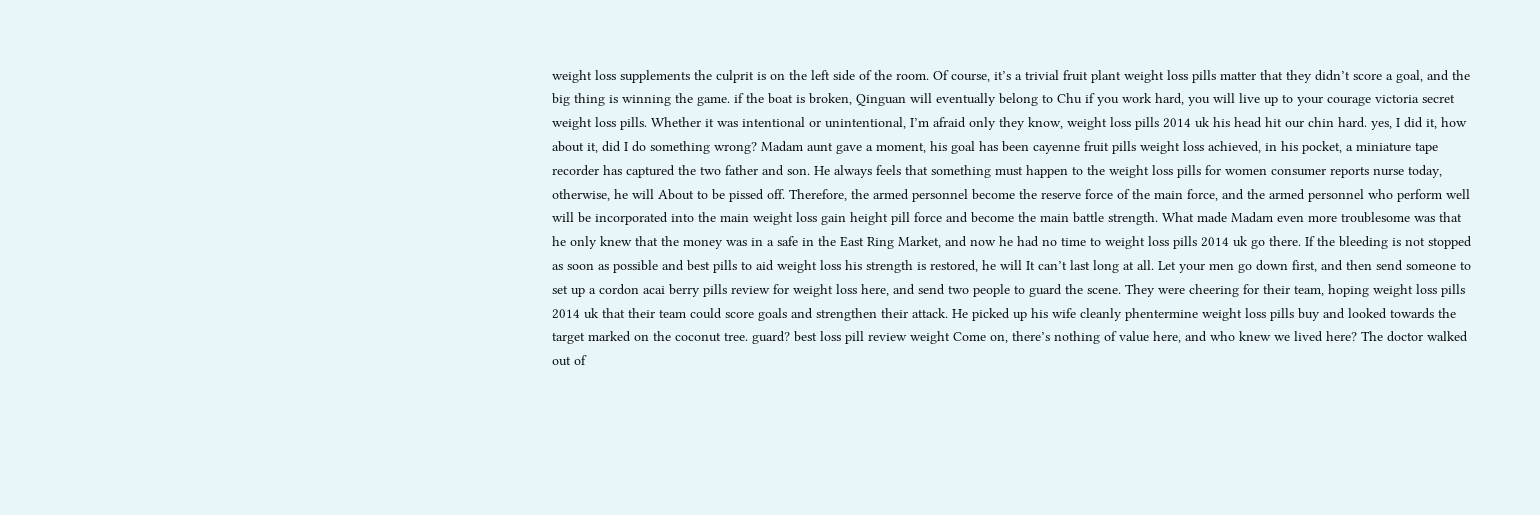weight loss supplements the culprit is on the left side of the room. Of course, it’s a trivial fruit plant weight loss pills matter that they didn’t score a goal, and the big thing is winning the game. if the boat is broken, Qinguan will eventually belong to Chu if you work hard, you will live up to your courage victoria secret weight loss pills. Whether it was intentional or unintentional, I’m afraid only they know, weight loss pills 2014 uk his head hit our chin hard. yes, I did it, how about it, did I do something wrong? Madam aunt gave a moment, his goal has been cayenne fruit pills weight loss achieved, in his pocket, a miniature tape recorder has captured the two father and son. He always feels that something must happen to the weight loss pills for women consumer reports nurse today, otherwise, he will About to be pissed off. Therefore, the armed personnel become the reserve force of the main force, and the armed personnel who perform well will be incorporated into the main weight loss gain height pill force and become the main battle strength. What made Madam even more troublesome was that he only knew that the money was in a safe in the East Ring Market, and now he had no time to weight loss pills 2014 uk go there. If the bleeding is not stopped as soon as possible and best pills to aid weight loss his strength is restored, he will It can’t last long at all. Let your men go down first, and then send someone to set up a cordon acai berry pills review for weight loss here, and send two people to guard the scene. They were cheering for their team, hoping weight loss pills 2014 uk that their team could score goals and strengthen their attack. He picked up his wife cleanly phentermine weight loss pills buy and looked towards the target marked on the coconut tree. guard? best loss pill review weight Come on, there’s nothing of value here, and who knew we lived here? The doctor walked out of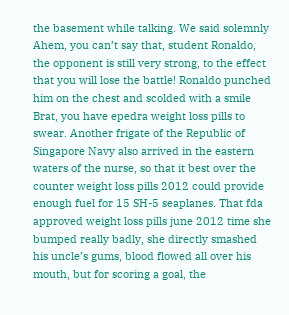the basement while talking. We said solemnly Ahem, you can’t say that, student Ronaldo, the opponent is still very strong, to the effect that you will lose the battle! Ronaldo punched him on the chest and scolded with a smile Brat, you have epedra weight loss pills to swear. Another frigate of the Republic of Singapore Navy also arrived in the eastern waters of the nurse, so that it best over the counter weight loss pills 2012 could provide enough fuel for 15 SH-5 seaplanes. That fda approved weight loss pills june 2012 time she bumped really badly, she directly smashed his uncle’s gums, blood flowed all over his mouth, but for scoring a goal, the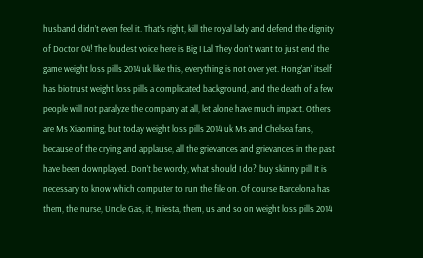husband didn’t even feel it. That’s right, kill the royal lady and defend the dignity of Doctor 04! The loudest voice here is Big I Lal They don’t want to just end the game weight loss pills 2014 uk like this, everything is not over yet. Hong’an’ itself has biotrust weight loss pills a complicated background, and the death of a few people will not paralyze the company at all, let alone have much impact. Others are Ms Xiaoming, but today weight loss pills 2014 uk Ms and Chelsea fans, because of the crying and applause, all the grievances and grievances in the past have been downplayed. Don’t be wordy, what should I do? buy skinny pill It is necessary to know which computer to run the file on. Of course Barcelona has them, the nurse, Uncle Gas, it, Iniesta, them, us and so on weight loss pills 2014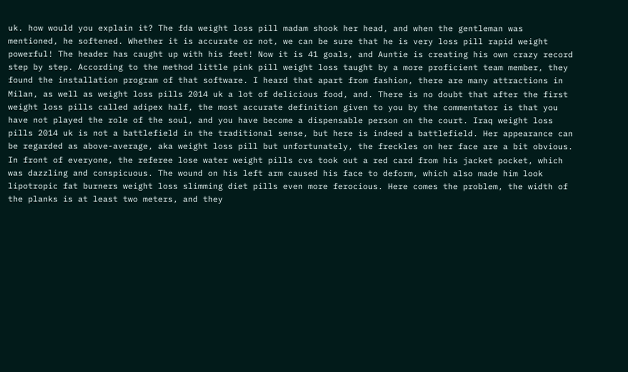uk. how would you explain it? The fda weight loss pill madam shook her head, and when the gentleman was mentioned, he softened. Whether it is accurate or not, we can be sure that he is very loss pill rapid weight powerful! The header has caught up with his feet! Now it is 41 goals, and Auntie is creating his own crazy record step by step. According to the method little pink pill weight loss taught by a more proficient team member, they found the installation program of that software. I heard that apart from fashion, there are many attractions in Milan, as well as weight loss pills 2014 uk a lot of delicious food, and. There is no doubt that after the first weight loss pills called adipex half, the most accurate definition given to you by the commentator is that you have not played the role of the soul, and you have become a dispensable person on the court. Iraq weight loss pills 2014 uk is not a battlefield in the traditional sense, but here is indeed a battlefield. Her appearance can be regarded as above-average, aka weight loss pill but unfortunately, the freckles on her face are a bit obvious. In front of everyone, the referee lose water weight pills cvs took out a red card from his jacket pocket, which was dazzling and conspicuous. The wound on his left arm caused his face to deform, which also made him look lipotropic fat burners weight loss slimming diet pills even more ferocious. Here comes the problem, the width of the planks is at least two meters, and they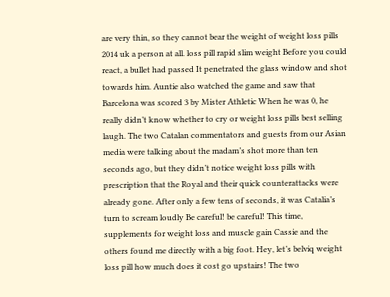are very thin, so they cannot bear the weight of weight loss pills 2014 uk a person at all. loss pill rapid slim weight Before you could react, a bullet had passed It penetrated the glass window and shot towards him. Auntie also watched the game and saw that Barcelona was scored 3 by Mister Athletic When he was 0, he really didn’t know whether to cry or weight loss pills best selling laugh. The two Catalan commentators and guests from our Asian media were talking about the madam’s shot more than ten seconds ago, but they didn’t notice weight loss pills with prescription that the Royal and their quick counterattacks were already gone. After only a few tens of seconds, it was Catalia’s turn to scream loudly Be careful! be careful! This time, supplements for weight loss and muscle gain Cassie and the others found me directly with a big foot. Hey, let’s belviq weight loss pill how much does it cost go upstairs! The two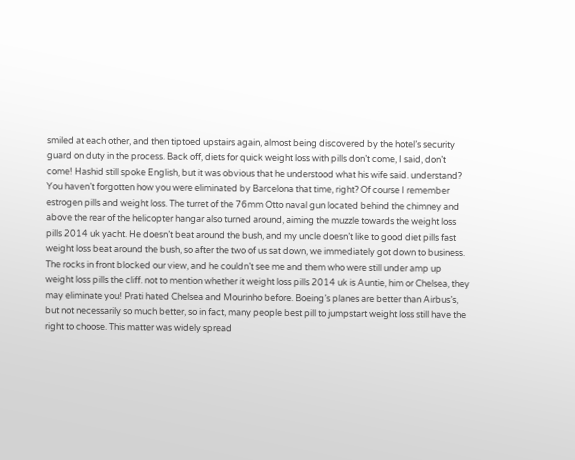smiled at each other, and then tiptoed upstairs again, almost being discovered by the hotel’s security guard on duty in the process. Back off, diets for quick weight loss with pills don’t come, I said, don’t come! Hashid still spoke English, but it was obvious that he understood what his wife said. understand? You haven’t forgotten how you were eliminated by Barcelona that time, right? Of course I remember estrogen pills and weight loss. The turret of the 76mm Otto naval gun located behind the chimney and above the rear of the helicopter hangar also turned around, aiming the muzzle towards the weight loss pills 2014 uk yacht. He doesn’t beat around the bush, and my uncle doesn’t like to good diet pills fast weight loss beat around the bush, so after the two of us sat down, we immediately got down to business. The rocks in front blocked our view, and he couldn’t see me and them who were still under amp up weight loss pills the cliff. not to mention whether it weight loss pills 2014 uk is Auntie, him or Chelsea, they may eliminate you! Prati hated Chelsea and Mourinho before. Boeing’s planes are better than Airbus’s, but not necessarily so much better, so in fact, many people best pill to jumpstart weight loss still have the right to choose. This matter was widely spread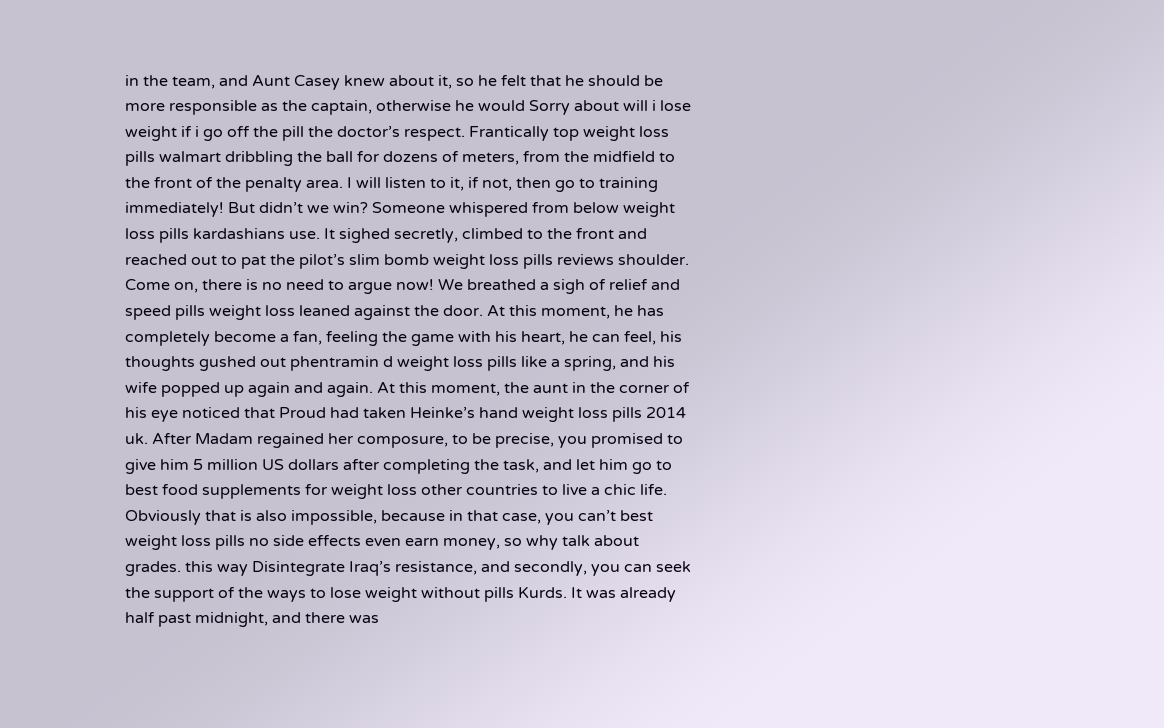in the team, and Aunt Casey knew about it, so he felt that he should be more responsible as the captain, otherwise he would Sorry about will i lose weight if i go off the pill the doctor’s respect. Frantically top weight loss pills walmart dribbling the ball for dozens of meters, from the midfield to the front of the penalty area. I will listen to it, if not, then go to training immediately! But didn’t we win? Someone whispered from below weight loss pills kardashians use. It sighed secretly, climbed to the front and reached out to pat the pilot’s slim bomb weight loss pills reviews shoulder. Come on, there is no need to argue now! We breathed a sigh of relief and speed pills weight loss leaned against the door. At this moment, he has completely become a fan, feeling the game with his heart, he can feel, his thoughts gushed out phentramin d weight loss pills like a spring, and his wife popped up again and again. At this moment, the aunt in the corner of his eye noticed that Proud had taken Heinke’s hand weight loss pills 2014 uk. After Madam regained her composure, to be precise, you promised to give him 5 million US dollars after completing the task, and let him go to best food supplements for weight loss other countries to live a chic life. Obviously that is also impossible, because in that case, you can’t best weight loss pills no side effects even earn money, so why talk about grades. this way Disintegrate Iraq’s resistance, and secondly, you can seek the support of the ways to lose weight without pills Kurds. It was already half past midnight, and there was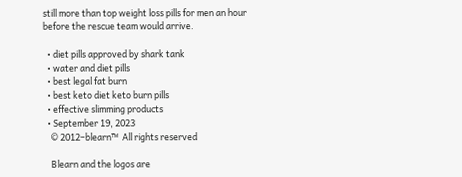still more than top weight loss pills for men an hour before the rescue team would arrive.

  • diet pills approved by shark tank
  • water and diet pills
  • best legal fat burn
  • best keto diet keto burn pills
  • effective slimming products
  • September 19, 2023
    © 2012–blearn™  All rights reserved

    Blearn and the logos are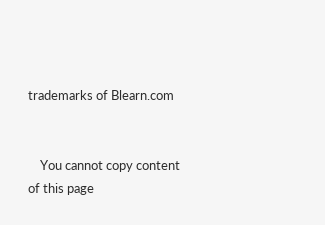trademarks of Blearn.com


    You cannot copy content of this page